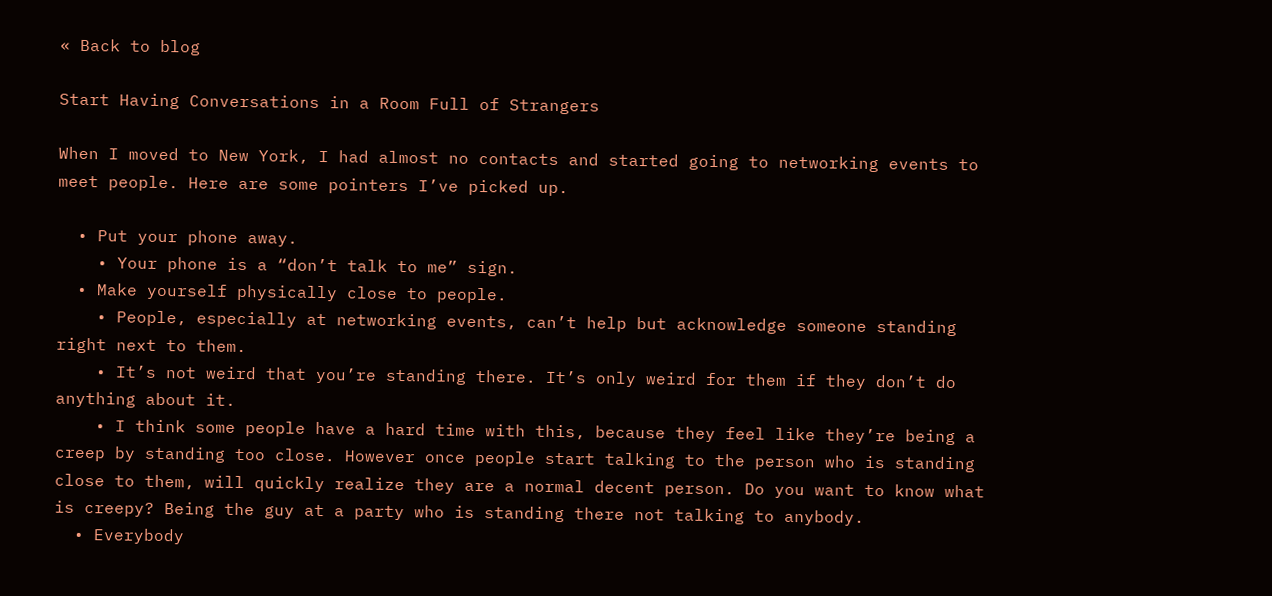« Back to blog

Start Having Conversations in a Room Full of Strangers

When I moved to New York, I had almost no contacts and started going to networking events to meet people. Here are some pointers I’ve picked up.

  • Put your phone away.
    • Your phone is a “don’t talk to me” sign.
  • Make yourself physically close to people.
    • People, especially at networking events, can’t help but acknowledge someone standing right next to them.
    • It’s not weird that you’re standing there. It’s only weird for them if they don’t do anything about it.
    • I think some people have a hard time with this, because they feel like they’re being a creep by standing too close. However once people start talking to the person who is standing close to them, will quickly realize they are a normal decent person. Do you want to know what is creepy? Being the guy at a party who is standing there not talking to anybody.
  • Everybody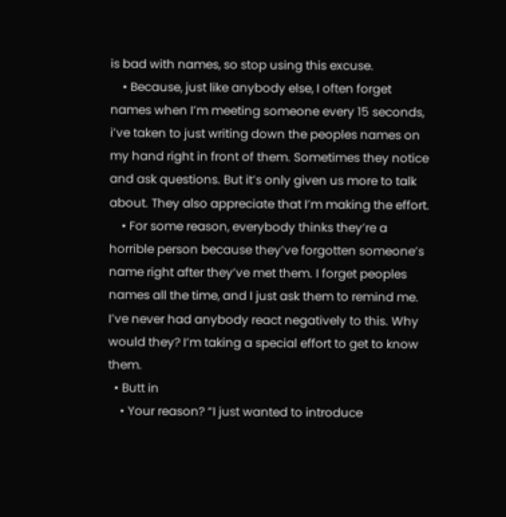is bad with names, so stop using this excuse.
    • Because, just like anybody else, I often forget names when I’m meeting someone every 15 seconds, i’ve taken to just writing down the peoples names on my hand right in front of them. Sometimes they notice and ask questions. But it’s only given us more to talk about. They also appreciate that I’m making the effort.
    • For some reason, everybody thinks they’re a horrible person because they’ve forgotten someone’s name right after they’ve met them. I forget peoples names all the time, and I just ask them to remind me. I’ve never had anybody react negatively to this. Why would they? I’m taking a special effort to get to know them.
  • Butt in
    • Your reason? “I just wanted to introduce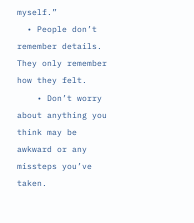myself.”
  • People don’t remember details. They only remember how they felt.
    • Don’t worry about anything you think may be awkward or any missteps you’ve taken.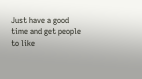Just have a good time and get people to like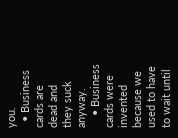you.
  • Business cards are dead and they suck anyway.
    • Business cards were invented because we used to have to wait until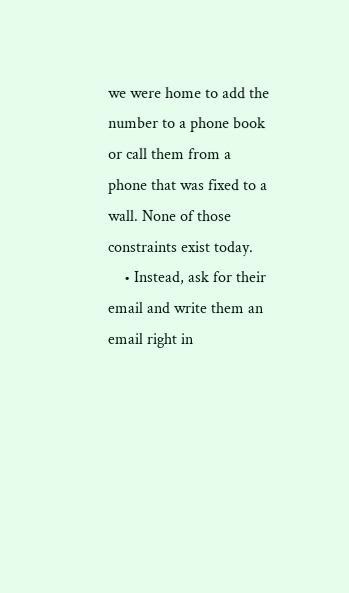we were home to add the number to a phone book or call them from a phone that was fixed to a wall. None of those constraints exist today.
    • Instead, ask for their email and write them an email right in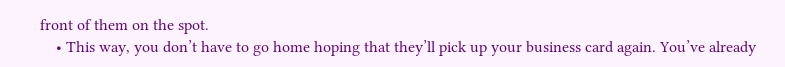front of them on the spot.
    • This way, you don’t have to go home hoping that they’ll pick up your business card again. You’ve already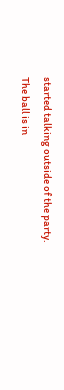started talking outside of the party. The ball is in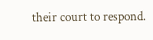their court to respond.